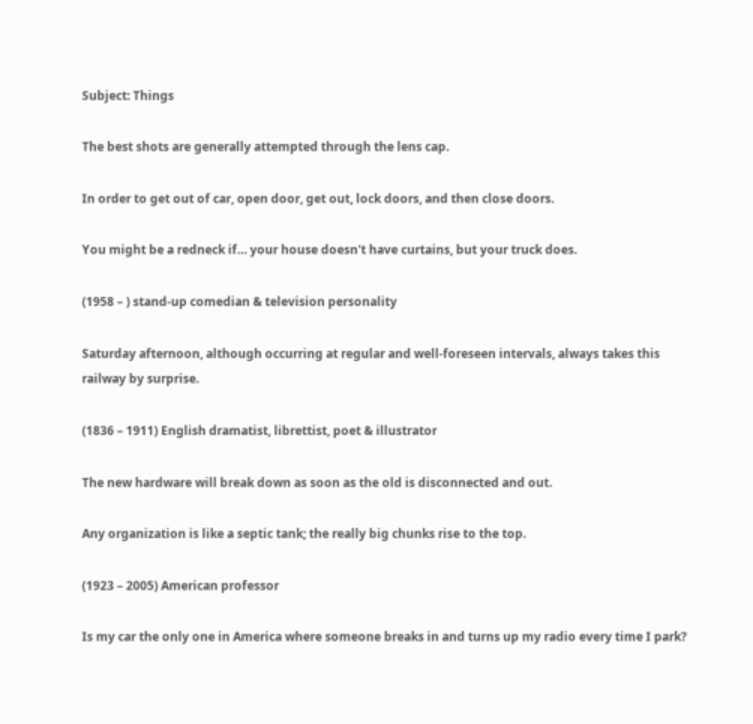Subject: Things

The best shots are generally attempted through the lens cap.

In order to get out of car, open door, get out, lock doors, and then close doors.

You might be a redneck if… your house doesn't have curtains, but your truck does.

(1958 – ) stand-up comedian & television personality

Saturday afternoon, although occurring at regular and well-foreseen intervals, always takes this railway by surprise.

(1836 – 1911) English dramatist, librettist, poet & illustrator

The new hardware will break down as soon as the old is disconnected and out.

Any organization is like a septic tank; the really big chunks rise to the top.

(1923 – 2005) American professor

Is my car the only one in America where someone breaks in and turns up my radio every time I park?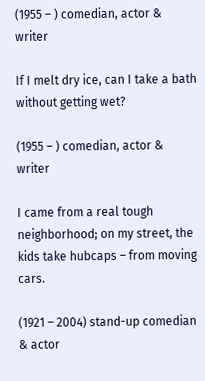(1955 – ) comedian, actor & writer

If I melt dry ice, can I take a bath without getting wet?

(1955 – ) comedian, actor & writer

I came from a real tough neighborhood; on my street, the kids take hubcaps – from moving cars.

(1921 – 2004) stand-up comedian & actor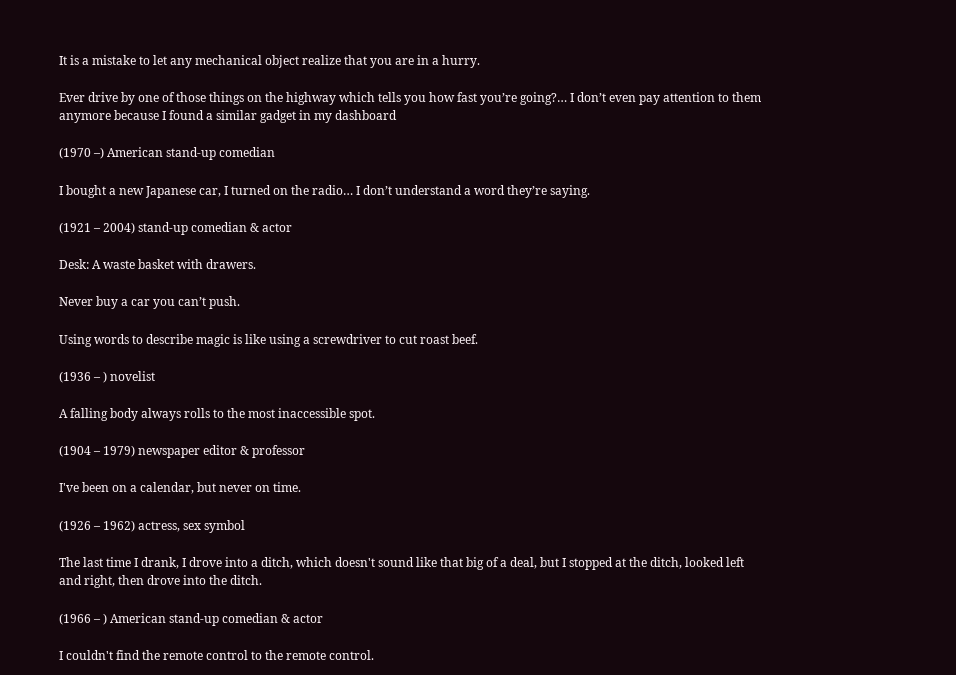It is a mistake to let any mechanical object realize that you are in a hurry.

Ever drive by one of those things on the highway which tells you how fast you’re going?… I don’t even pay attention to them anymore because I found a similar gadget in my dashboard

(1970 –) American stand-up comedian

I bought a new Japanese car, I turned on the radio… I don’t understand a word they’re saying.

(1921 – 2004) stand-up comedian & actor

Desk: A waste basket with drawers.

Never buy a car you can’t push.

Using words to describe magic is like using a screwdriver to cut roast beef.

(1936 – ) novelist

A falling body always rolls to the most inaccessible spot.

(1904 – 1979) newspaper editor & professor

I've been on a calendar, but never on time.

(1926 – 1962) actress, sex symbol

The last time I drank, I drove into a ditch, which doesn't sound like that big of a deal, but I stopped at the ditch, looked left and right, then drove into the ditch.

(1966 – ) American stand-up comedian & actor

I couldn't find the remote control to the remote control.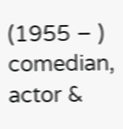(1955 – ) comedian, actor &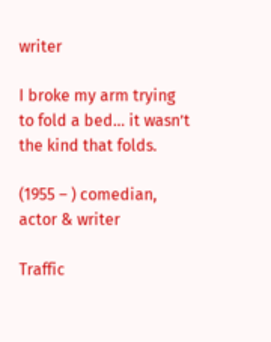writer

I broke my arm trying to fold a bed… it wasn’t the kind that folds.

(1955 – ) comedian, actor & writer

Traffic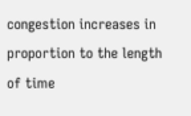congestion increases in proportion to the length of time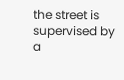the street is supervised by a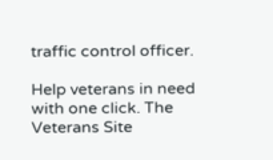traffic control officer.

Help veterans in need with one click. The Veterans Site